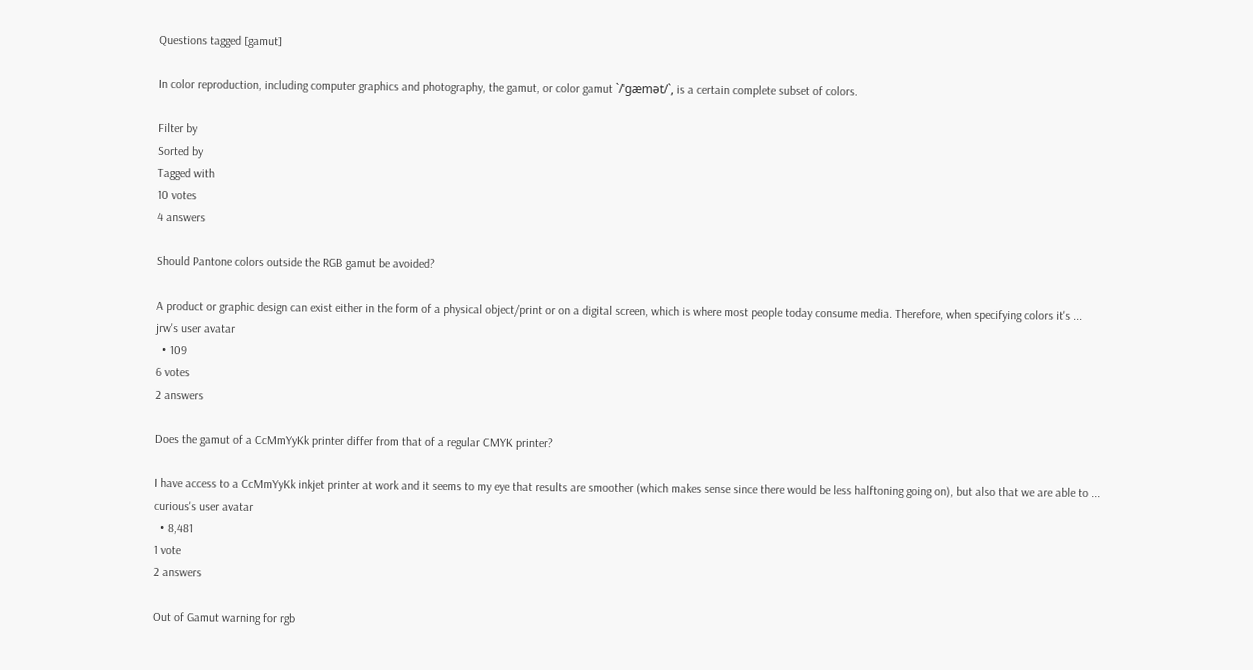Questions tagged [gamut]

In color reproduction, including computer graphics and photography, the gamut, or color gamut `/ˈɡæmət/`, is a certain complete subset of colors.

Filter by
Sorted by
Tagged with
10 votes
4 answers

Should Pantone colors outside the RGB gamut be avoided?

A product or graphic design can exist either in the form of a physical object/print or on a digital screen, which is where most people today consume media. Therefore, when specifying colors it's ...
jrw's user avatar
  • 109
6 votes
2 answers

Does the gamut of a CcMmYyKk printer differ from that of a regular CMYK printer?

I have access to a CcMmYyKk inkjet printer at work and it seems to my eye that results are smoother (which makes sense since there would be less halftoning going on), but also that we are able to ...
curious's user avatar
  • 8,481
1 vote
2 answers

Out of Gamut warning for rgb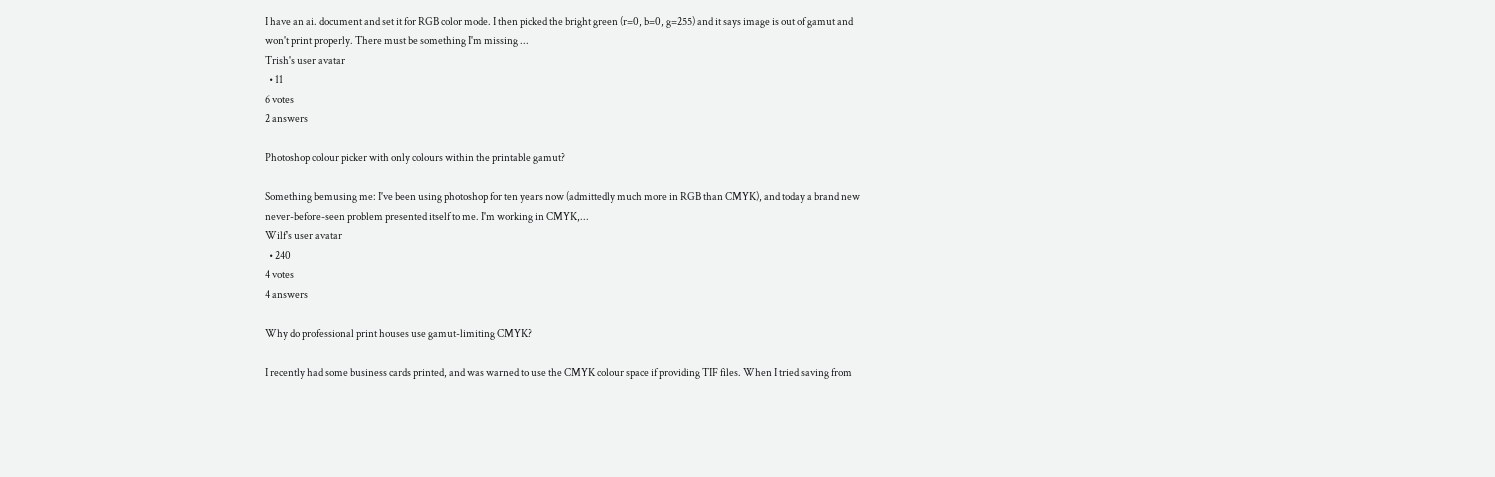I have an ai. document and set it for RGB color mode. I then picked the bright green (r=0, b=0, g=255) and it says image is out of gamut and won't print properly. There must be something I'm missing ...
Trish's user avatar
  • 11
6 votes
2 answers

Photoshop colour picker with only colours within the printable gamut?

Something bemusing me: I've been using photoshop for ten years now (admittedly much more in RGB than CMYK), and today a brand new never-before-seen problem presented itself to me. I'm working in CMYK,...
Wilf's user avatar
  • 240
4 votes
4 answers

Why do professional print houses use gamut-limiting CMYK?

I recently had some business cards printed, and was warned to use the CMYK colour space if providing TIF files. When I tried saving from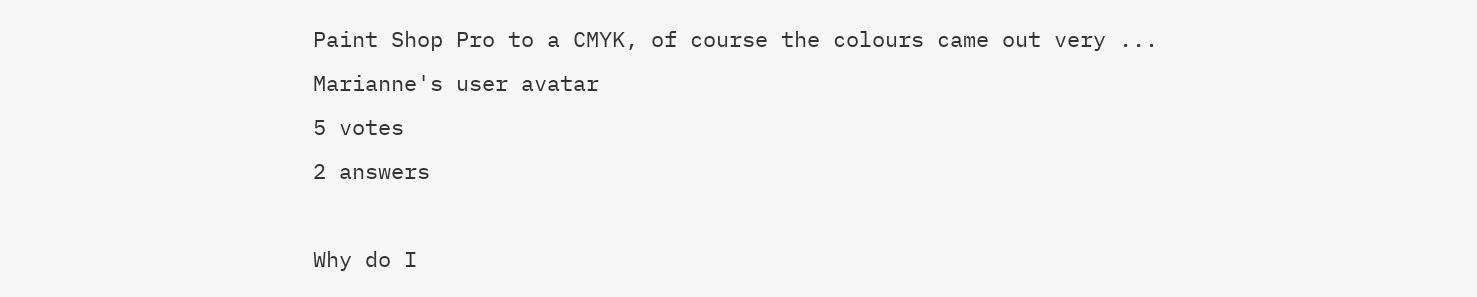Paint Shop Pro to a CMYK, of course the colours came out very ...
Marianne's user avatar
5 votes
2 answers

Why do I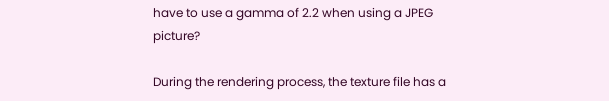have to use a gamma of 2.2 when using a JPEG picture?

During the rendering process, the texture file has a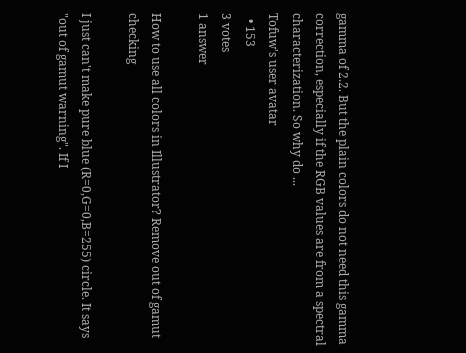gamma of 2.2. But the plain colors do not need this gamma correction, especially if the RGB values are from a spectral characterization. So why do ...
Tofuw's user avatar
  • 153
3 votes
1 answer

How to use all colors in Illustrator? Remove out of gamut checking

I just can't make pure blue (R=0,G=0,B=255) circle. It says "out of gamut warning". If I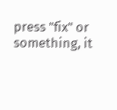press "fix" or something, it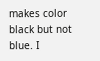makes color black but not blue. I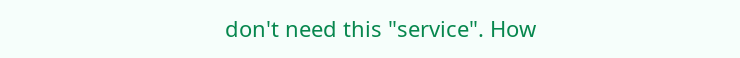don't need this "service". How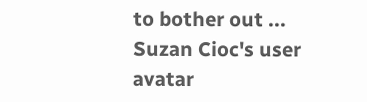to bother out ...
Suzan Cioc's user avatar